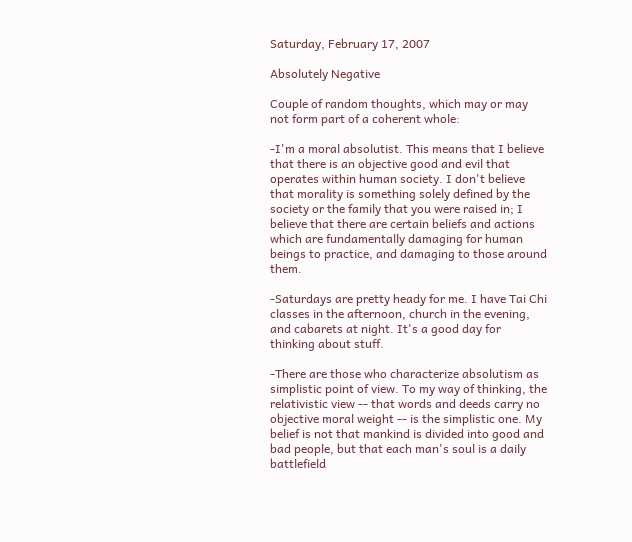Saturday, February 17, 2007

Absolutely Negative

Couple of random thoughts, which may or may not form part of a coherent whole:

-I'm a moral absolutist. This means that I believe that there is an objective good and evil that operates within human society. I don't believe that morality is something solely defined by the society or the family that you were raised in; I believe that there are certain beliefs and actions which are fundamentally damaging for human beings to practice, and damaging to those around them.

-Saturdays are pretty heady for me. I have Tai Chi classes in the afternoon, church in the evening, and cabarets at night. It's a good day for thinking about stuff.

-There are those who characterize absolutism as simplistic point of view. To my way of thinking, the relativistic view -- that words and deeds carry no objective moral weight -- is the simplistic one. My belief is not that mankind is divided into good and bad people, but that each man's soul is a daily battlefield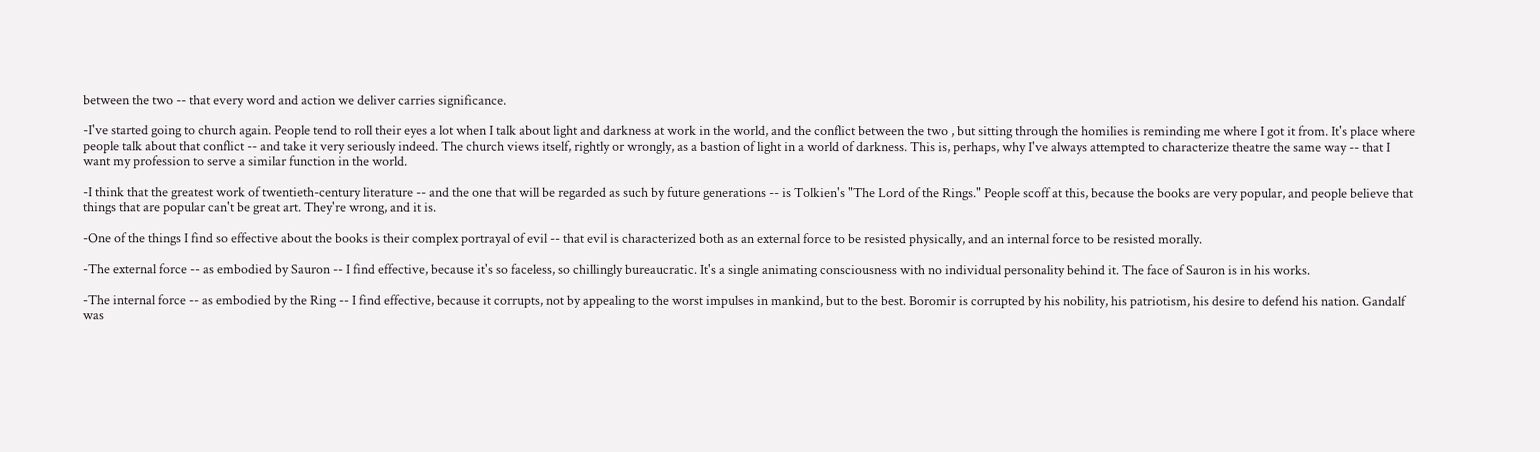between the two -- that every word and action we deliver carries significance.

-I've started going to church again. People tend to roll their eyes a lot when I talk about light and darkness at work in the world, and the conflict between the two , but sitting through the homilies is reminding me where I got it from. It's place where people talk about that conflict -- and take it very seriously indeed. The church views itself, rightly or wrongly, as a bastion of light in a world of darkness. This is, perhaps, why I've always attempted to characterize theatre the same way -- that I want my profession to serve a similar function in the world.

-I think that the greatest work of twentieth-century literature -- and the one that will be regarded as such by future generations -- is Tolkien's "The Lord of the Rings." People scoff at this, because the books are very popular, and people believe that things that are popular can't be great art. They're wrong, and it is.

-One of the things I find so effective about the books is their complex portrayal of evil -- that evil is characterized both as an external force to be resisted physically, and an internal force to be resisted morally.

-The external force -- as embodied by Sauron -- I find effective, because it's so faceless, so chillingly bureaucratic. It's a single animating consciousness with no individual personality behind it. The face of Sauron is in his works.

-The internal force -- as embodied by the Ring -- I find effective, because it corrupts, not by appealing to the worst impulses in mankind, but to the best. Boromir is corrupted by his nobility, his patriotism, his desire to defend his nation. Gandalf was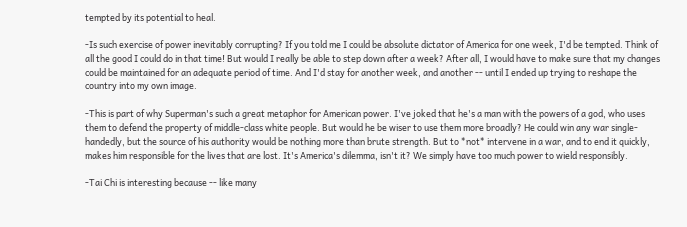tempted by its potential to heal.

-Is such exercise of power inevitably corrupting? If you told me I could be absolute dictator of America for one week, I'd be tempted. Think of all the good I could do in that time! But would I really be able to step down after a week? After all, I would have to make sure that my changes could be maintained for an adequate period of time. And I'd stay for another week, and another -- until I ended up trying to reshape the country into my own image.

-This is part of why Superman's such a great metaphor for American power. I've joked that he's a man with the powers of a god, who uses them to defend the property of middle-class white people. But would he be wiser to use them more broadly? He could win any war single-handedly, but the source of his authority would be nothing more than brute strength. But to *not* intervene in a war, and to end it quickly, makes him responsible for the lives that are lost. It's America's dilemma, isn't it? We simply have too much power to wield responsibly.

-Tai Chi is interesting because -- like many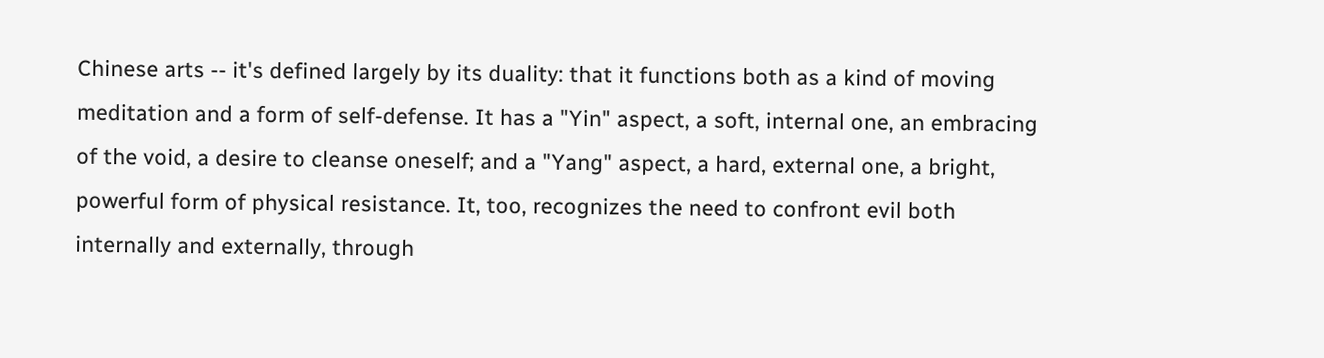Chinese arts -- it's defined largely by its duality: that it functions both as a kind of moving meditation and a form of self-defense. It has a "Yin" aspect, a soft, internal one, an embracing of the void, a desire to cleanse oneself; and a "Yang" aspect, a hard, external one, a bright, powerful form of physical resistance. It, too, recognizes the need to confront evil both internally and externally, through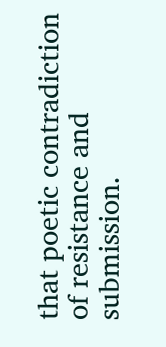that poetic contradiction of resistance and submission.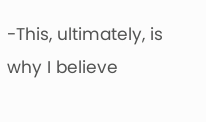-This, ultimately, is why I believe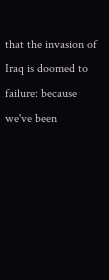that the invasion of Iraq is doomed to failure: because we've been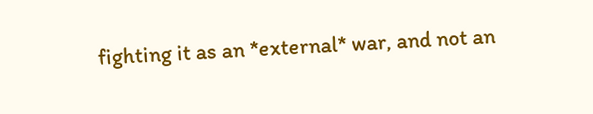fighting it as an *external* war, and not an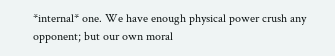*internal* one. We have enough physical power crush any opponent; but our own moral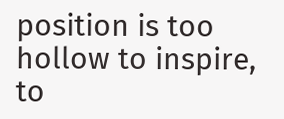position is too hollow to inspire, to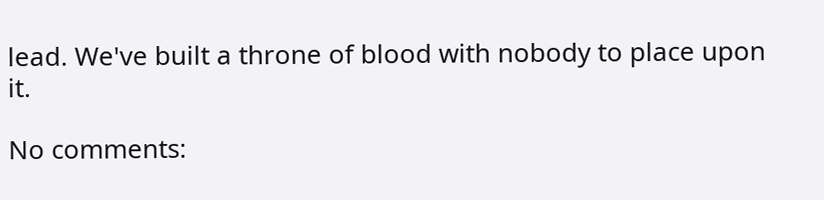lead. We've built a throne of blood with nobody to place upon it.

No comments: